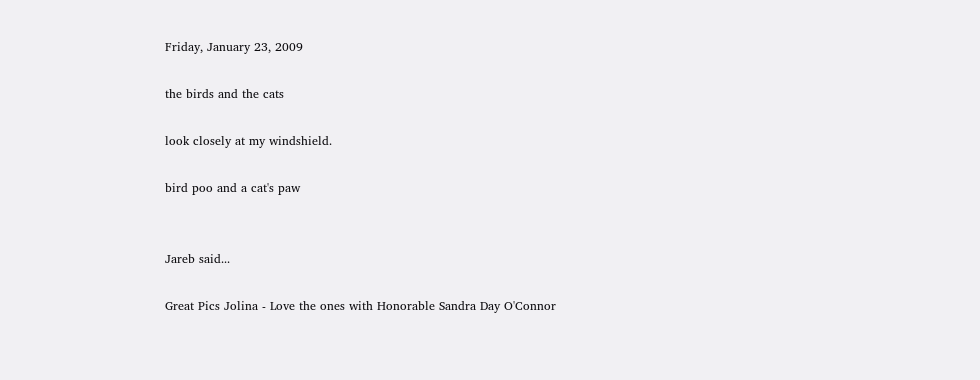Friday, January 23, 2009

the birds and the cats

look closely at my windshield.

bird poo and a cat's paw


Jareb said...

Great Pics Jolina - Love the ones with Honorable Sandra Day O'Connor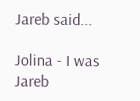Jareb said...

Jolina - I was Jareb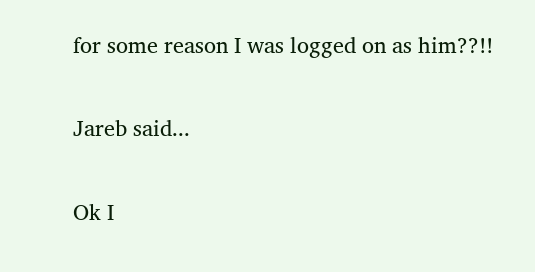for some reason I was logged on as him??!!

Jareb said...

Ok I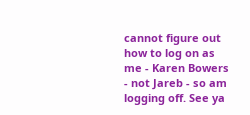cannot figure out how to log on as me - Karen Bowers - not Jareb - so am logging off. See ya